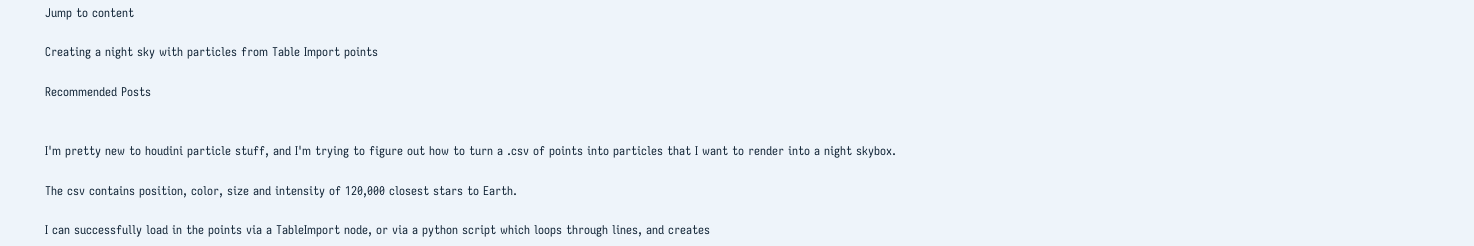Jump to content

Creating a night sky with particles from Table Import points

Recommended Posts


I'm pretty new to houdini particle stuff, and I'm trying to figure out how to turn a .csv of points into particles that I want to render into a night skybox.

The csv contains position, color, size and intensity of 120,000 closest stars to Earth.

I can successfully load in the points via a TableImport node, or via a python script which loops through lines, and creates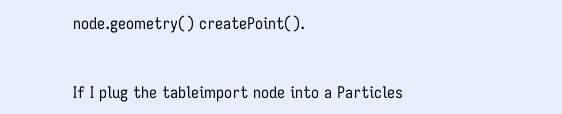node.geometry() createPoint().


If I plug the tableimport node into a Particles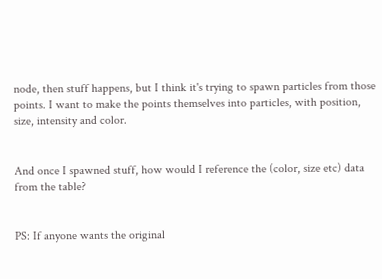node, then stuff happens, but I think it's trying to spawn particles from those points. I want to make the points themselves into particles, with position, size, intensity and color.


And once I spawned stuff, how would I reference the (color, size etc) data from the table?


PS: If anyone wants the original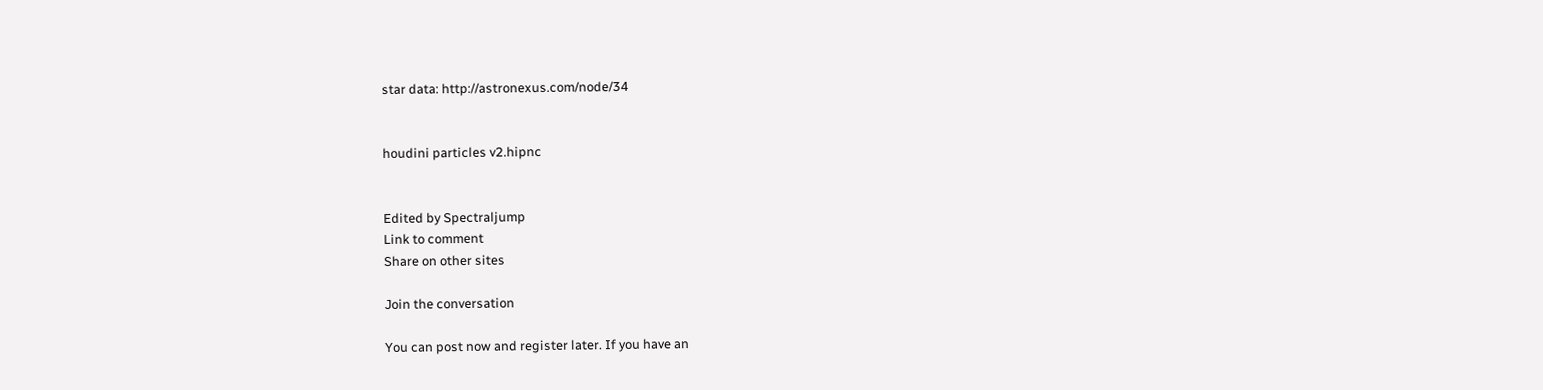star data: http://astronexus.com/node/34


houdini particles v2.hipnc


Edited by Spectraljump
Link to comment
Share on other sites

Join the conversation

You can post now and register later. If you have an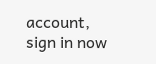account, sign in now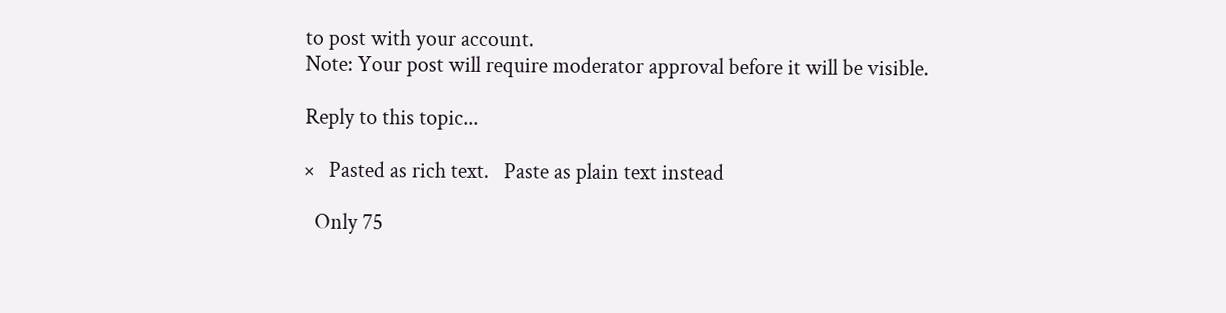to post with your account.
Note: Your post will require moderator approval before it will be visible.

Reply to this topic...

×   Pasted as rich text.   Paste as plain text instead

  Only 75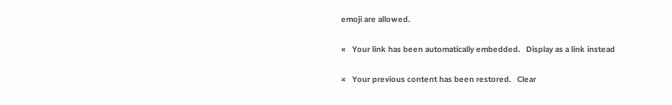emoji are allowed.

×   Your link has been automatically embedded.   Display as a link instead

×   Your previous content has been restored.   Clear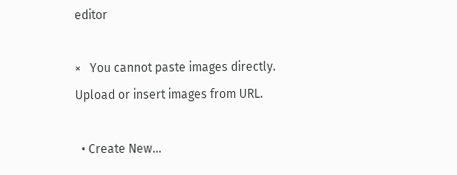editor

×   You cannot paste images directly. Upload or insert images from URL.

  • Create New...